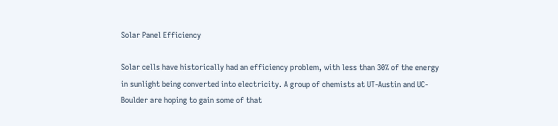Solar Panel Efficiency

Solar cells have historically had an efficiency problem, with less than 30% of the energy in sunlight being converted into electricity. A group of chemists at UT-Austin and UC-Boulder are hoping to gain some of that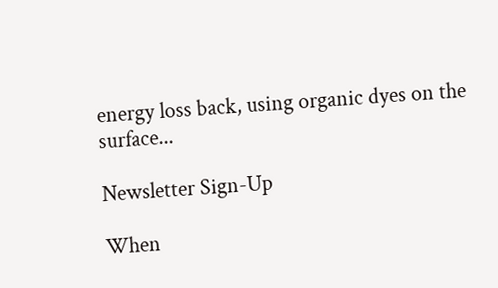energy loss back, using organic dyes on the surface...

Newsletter Sign-Up

When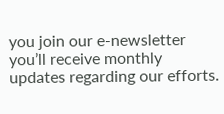you join our e-newsletter you’ll receive monthly updates regarding our efforts.